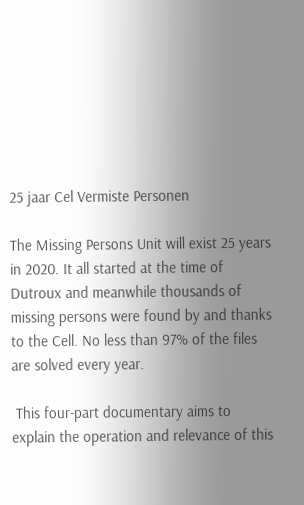25 jaar Cel Vermiste Personen

The Missing Persons Unit will exist 25 years in 2020. It all started at the time of Dutroux and meanwhile thousands of missing persons were found by and thanks to the Cell. No less than 97% of the files are solved every year.

 This four-part documentary aims to explain the operation and relevance of this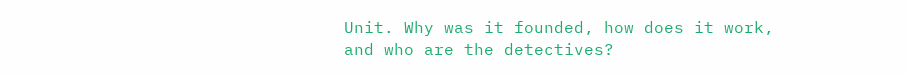Unit. Why was it founded, how does it work, and who are the detectives?